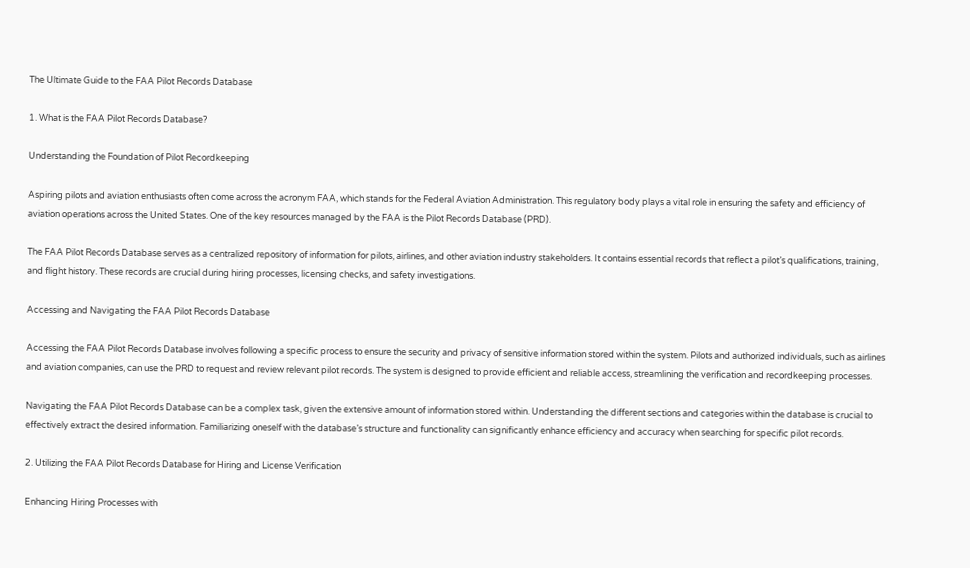The Ultimate Guide to the FAA Pilot Records Database

1. What is the FAA Pilot Records Database?

Understanding the Foundation of Pilot Recordkeeping

Aspiring pilots and aviation enthusiasts often come across the acronym FAA, which stands for the Federal Aviation Administration. This regulatory body plays a vital role in ensuring the safety and efficiency of aviation operations across the United States. One of the key resources managed by the FAA is the Pilot Records Database (PRD).

The FAA Pilot Records Database serves as a centralized repository of information for pilots, airlines, and other aviation industry stakeholders. It contains essential records that reflect a pilot’s qualifications, training, and flight history. These records are crucial during hiring processes, licensing checks, and safety investigations.

Accessing and Navigating the FAA Pilot Records Database

Accessing the FAA Pilot Records Database involves following a specific process to ensure the security and privacy of sensitive information stored within the system. Pilots and authorized individuals, such as airlines and aviation companies, can use the PRD to request and review relevant pilot records. The system is designed to provide efficient and reliable access, streamlining the verification and recordkeeping processes.

Navigating the FAA Pilot Records Database can be a complex task, given the extensive amount of information stored within. Understanding the different sections and categories within the database is crucial to effectively extract the desired information. Familiarizing oneself with the database’s structure and functionality can significantly enhance efficiency and accuracy when searching for specific pilot records.

2. Utilizing the FAA Pilot Records Database for Hiring and License Verification

Enhancing Hiring Processes with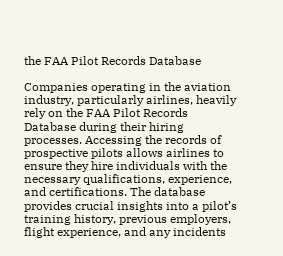the FAA Pilot Records Database

Companies operating in the aviation industry, particularly airlines, heavily rely on the FAA Pilot Records Database during their hiring processes. Accessing the records of prospective pilots allows airlines to ensure they hire individuals with the necessary qualifications, experience, and certifications. The database provides crucial insights into a pilot’s training history, previous employers, flight experience, and any incidents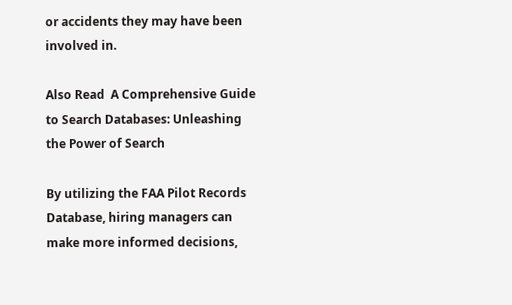or accidents they may have been involved in.

Also Read  A Comprehensive Guide to Search Databases: Unleashing the Power of Search

By utilizing the FAA Pilot Records Database, hiring managers can make more informed decisions,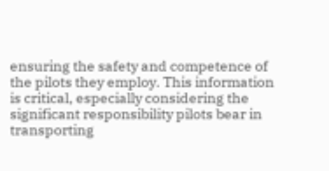ensuring the safety and competence of the pilots they employ. This information is critical, especially considering the significant responsibility pilots bear in transporting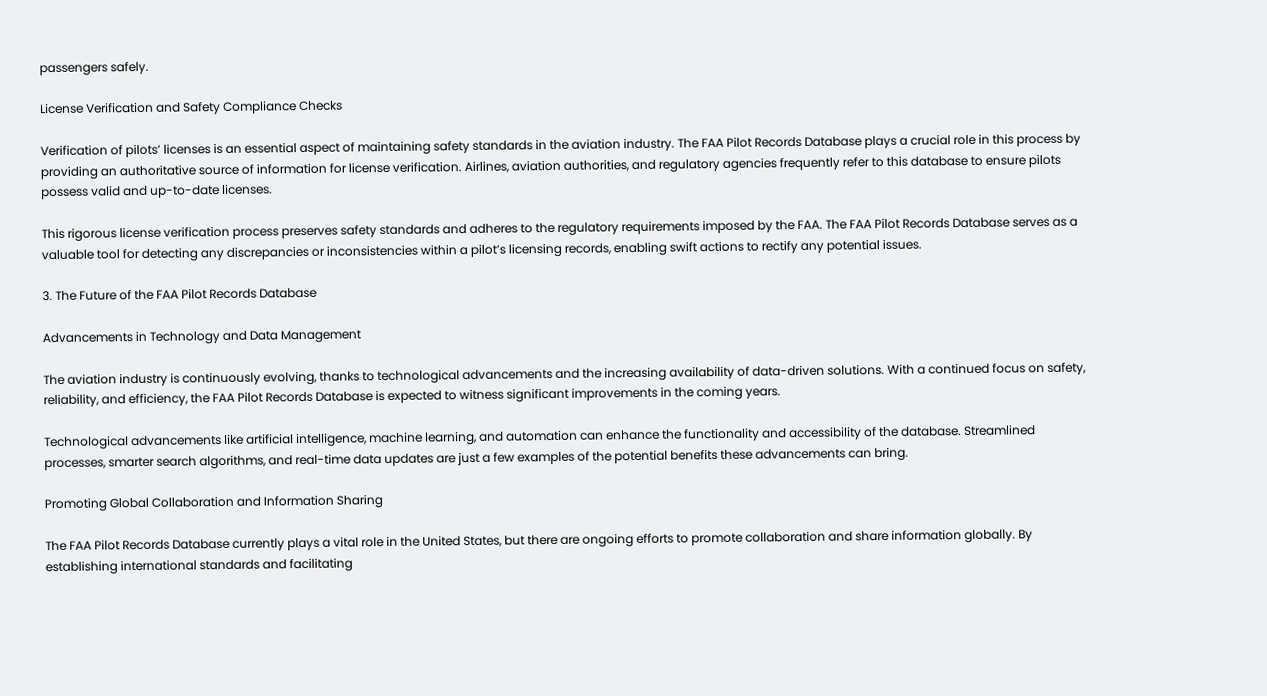passengers safely.

License Verification and Safety Compliance Checks

Verification of pilots’ licenses is an essential aspect of maintaining safety standards in the aviation industry. The FAA Pilot Records Database plays a crucial role in this process by providing an authoritative source of information for license verification. Airlines, aviation authorities, and regulatory agencies frequently refer to this database to ensure pilots possess valid and up-to-date licenses.

This rigorous license verification process preserves safety standards and adheres to the regulatory requirements imposed by the FAA. The FAA Pilot Records Database serves as a valuable tool for detecting any discrepancies or inconsistencies within a pilot’s licensing records, enabling swift actions to rectify any potential issues.

3. The Future of the FAA Pilot Records Database

Advancements in Technology and Data Management

The aviation industry is continuously evolving, thanks to technological advancements and the increasing availability of data-driven solutions. With a continued focus on safety, reliability, and efficiency, the FAA Pilot Records Database is expected to witness significant improvements in the coming years.

Technological advancements like artificial intelligence, machine learning, and automation can enhance the functionality and accessibility of the database. Streamlined processes, smarter search algorithms, and real-time data updates are just a few examples of the potential benefits these advancements can bring.

Promoting Global Collaboration and Information Sharing

The FAA Pilot Records Database currently plays a vital role in the United States, but there are ongoing efforts to promote collaboration and share information globally. By establishing international standards and facilitating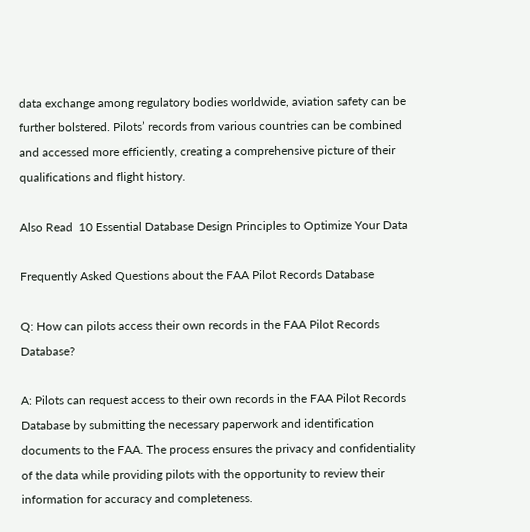data exchange among regulatory bodies worldwide, aviation safety can be further bolstered. Pilots’ records from various countries can be combined and accessed more efficiently, creating a comprehensive picture of their qualifications and flight history.

Also Read  10 Essential Database Design Principles to Optimize Your Data

Frequently Asked Questions about the FAA Pilot Records Database

Q: How can pilots access their own records in the FAA Pilot Records Database?

A: Pilots can request access to their own records in the FAA Pilot Records Database by submitting the necessary paperwork and identification documents to the FAA. The process ensures the privacy and confidentiality of the data while providing pilots with the opportunity to review their information for accuracy and completeness.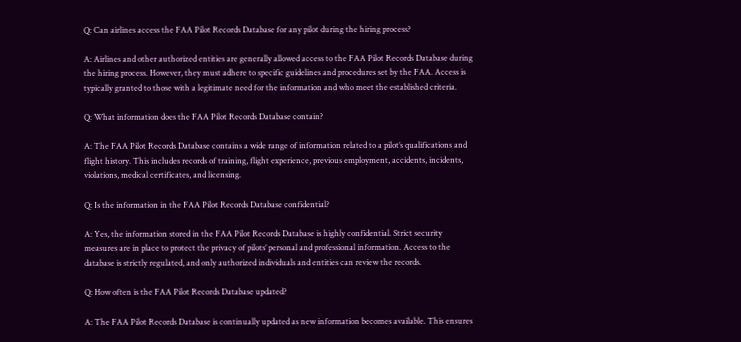Q: Can airlines access the FAA Pilot Records Database for any pilot during the hiring process?

A: Airlines and other authorized entities are generally allowed access to the FAA Pilot Records Database during the hiring process. However, they must adhere to specific guidelines and procedures set by the FAA. Access is typically granted to those with a legitimate need for the information and who meet the established criteria.

Q: What information does the FAA Pilot Records Database contain?

A: The FAA Pilot Records Database contains a wide range of information related to a pilot’s qualifications and flight history. This includes records of training, flight experience, previous employment, accidents, incidents, violations, medical certificates, and licensing.

Q: Is the information in the FAA Pilot Records Database confidential?

A: Yes, the information stored in the FAA Pilot Records Database is highly confidential. Strict security measures are in place to protect the privacy of pilots’ personal and professional information. Access to the database is strictly regulated, and only authorized individuals and entities can review the records.

Q: How often is the FAA Pilot Records Database updated?

A: The FAA Pilot Records Database is continually updated as new information becomes available. This ensures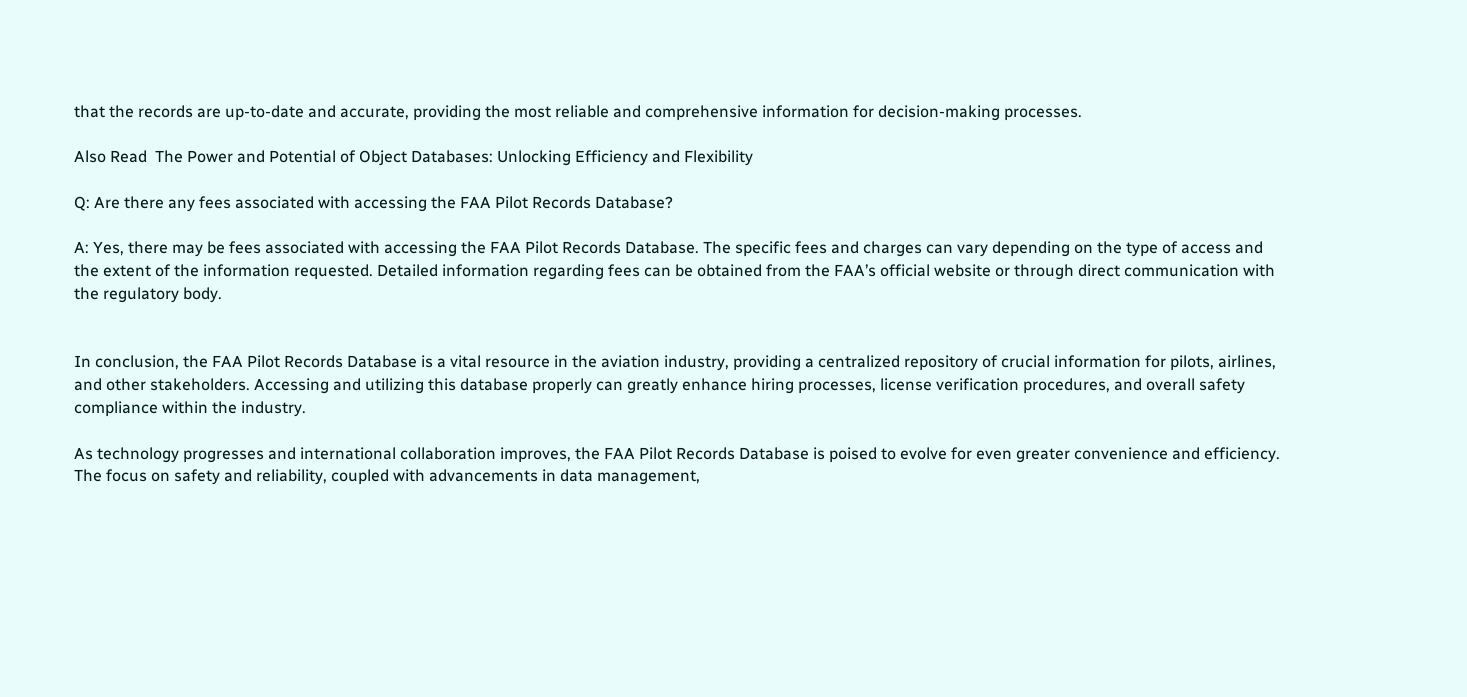that the records are up-to-date and accurate, providing the most reliable and comprehensive information for decision-making processes.

Also Read  The Power and Potential of Object Databases: Unlocking Efficiency and Flexibility

Q: Are there any fees associated with accessing the FAA Pilot Records Database?

A: Yes, there may be fees associated with accessing the FAA Pilot Records Database. The specific fees and charges can vary depending on the type of access and the extent of the information requested. Detailed information regarding fees can be obtained from the FAA’s official website or through direct communication with the regulatory body.


In conclusion, the FAA Pilot Records Database is a vital resource in the aviation industry, providing a centralized repository of crucial information for pilots, airlines, and other stakeholders. Accessing and utilizing this database properly can greatly enhance hiring processes, license verification procedures, and overall safety compliance within the industry.

As technology progresses and international collaboration improves, the FAA Pilot Records Database is poised to evolve for even greater convenience and efficiency. The focus on safety and reliability, coupled with advancements in data management,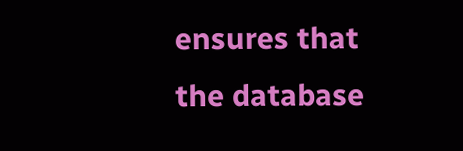ensures that the database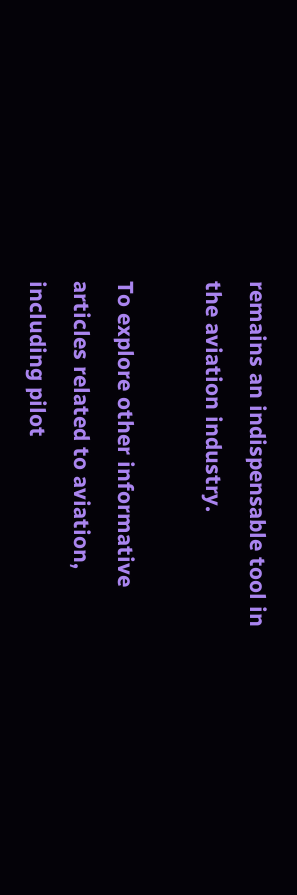remains an indispensable tool in the aviation industry.

To explore other informative articles related to aviation, including pilot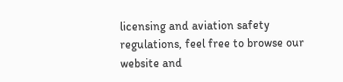licensing and aviation safety regulations, feel free to browse our website and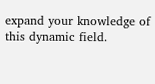expand your knowledge of this dynamic field.